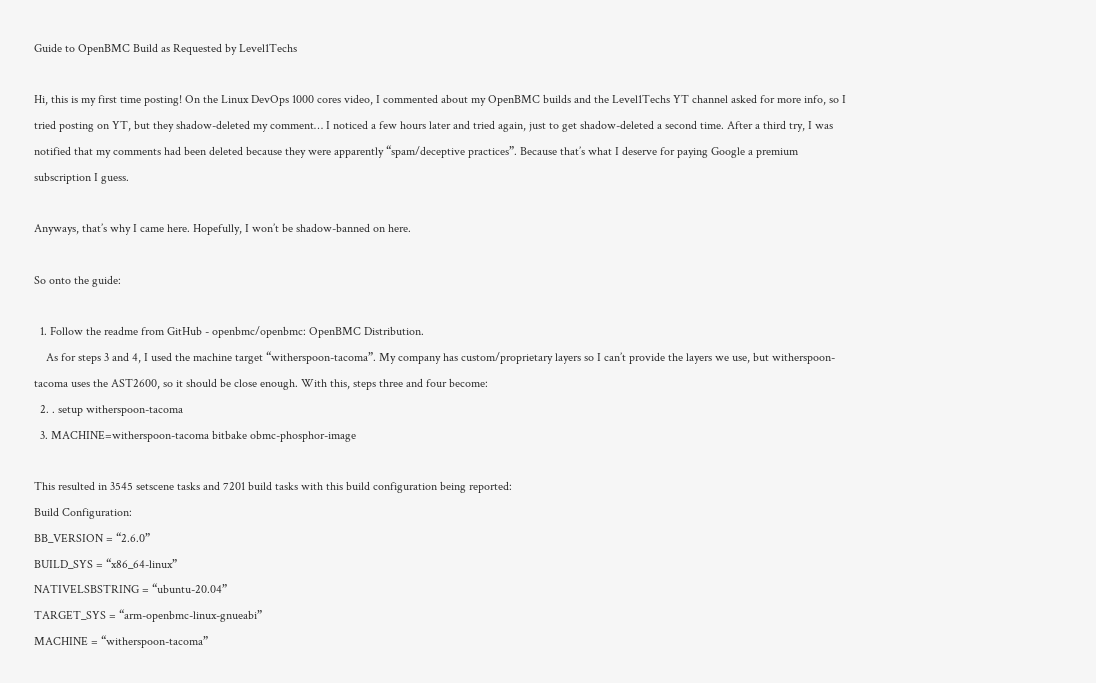Guide to OpenBMC Build as Requested by Level1Techs

Hi, this is my first time posting! On the Linux DevOps 1000 cores video, I commented about my OpenBMC builds and the Level1Techs YT channel asked for more info, so I tried posting on YT, but they shadow-deleted my comment… I noticed a few hours later and tried again, just to get shadow-deleted a second time. After a third try, I was notified that my comments had been deleted because they were apparently “spam/deceptive practices”. Because that’s what I deserve for paying Google a premium subscription I guess.

Anyways, that’s why I came here. Hopefully, I won’t be shadow-banned on here.

So onto the guide:

  1. Follow the readme from GitHub - openbmc/openbmc: OpenBMC Distribution.
    As for steps 3 and 4, I used the machine target “witherspoon-tacoma”. My company has custom/proprietary layers so I can’t provide the layers we use, but witherspoon-tacoma uses the AST2600, so it should be close enough. With this, steps three and four become:
  2. . setup witherspoon-tacoma
  3. MACHINE=witherspoon-tacoma bitbake obmc-phosphor-image

This resulted in 3545 setscene tasks and 7201 build tasks with this build configuration being reported:
Build Configuration:
BB_VERSION = “2.6.0”
BUILD_SYS = “x86_64-linux”
NATIVELSBSTRING = “ubuntu-20.04”
TARGET_SYS = “arm-openbmc-linux-gnueabi”
MACHINE = “witherspoon-tacoma”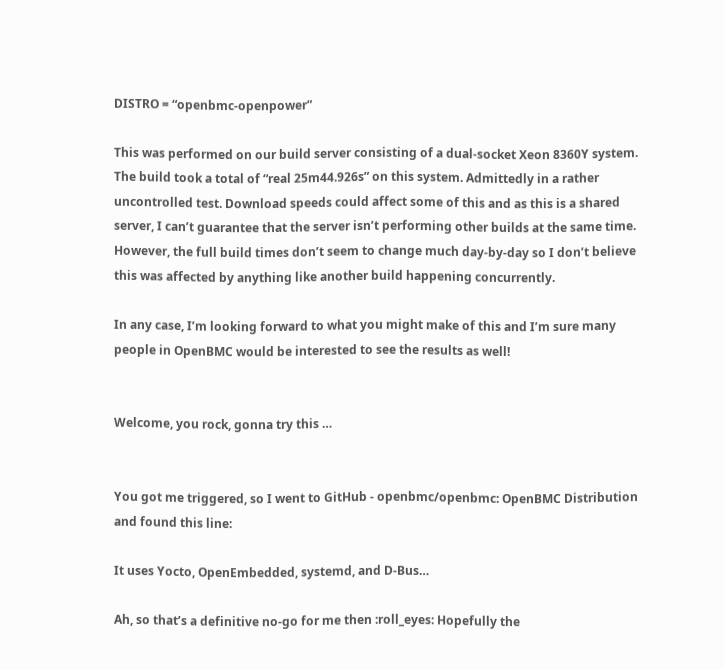DISTRO = “openbmc-openpower”

This was performed on our build server consisting of a dual-socket Xeon 8360Y system. The build took a total of “real 25m44.926s” on this system. Admittedly in a rather uncontrolled test. Download speeds could affect some of this and as this is a shared server, I can’t guarantee that the server isn’t performing other builds at the same time. However, the full build times don’t seem to change much day-by-day so I don’t believe this was affected by anything like another build happening concurrently.

In any case, I’m looking forward to what you might make of this and I’m sure many people in OpenBMC would be interested to see the results as well!


Welcome, you rock, gonna try this …


You got me triggered, so I went to GitHub - openbmc/openbmc: OpenBMC Distribution and found this line:

It uses Yocto, OpenEmbedded, systemd, and D-Bus…

Ah, so that’s a definitive no-go for me then :roll_eyes: Hopefully the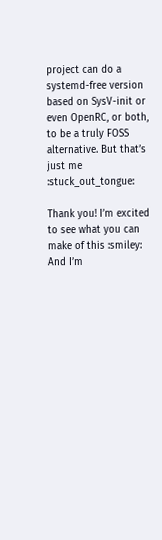project can do a systemd-free version based on SysV-init or even OpenRC, or both, to be a truly FOSS alternative. But that’s just me :stuck_out_tongue:

Thank you! I’m excited to see what you can make of this :smiley:
And I’m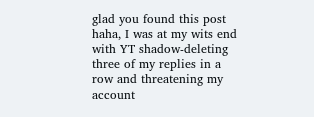glad you found this post haha, I was at my wits end with YT shadow-deleting three of my replies in a row and threatening my account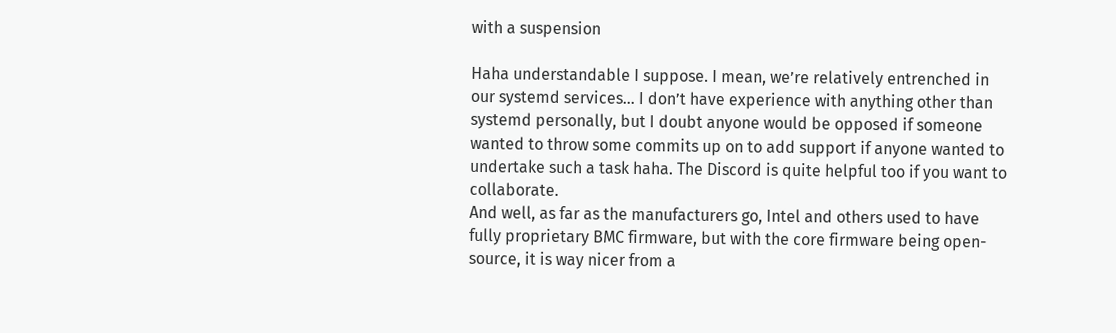with a suspension

Haha understandable I suppose. I mean, we’re relatively entrenched in our systemd services… I don’t have experience with anything other than systemd personally, but I doubt anyone would be opposed if someone wanted to throw some commits up on to add support if anyone wanted to undertake such a task haha. The Discord is quite helpful too if you want to collaborate.
And well, as far as the manufacturers go, Intel and others used to have fully proprietary BMC firmware, but with the core firmware being open-source, it is way nicer from a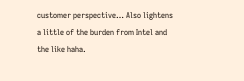customer perspective… Also lightens a little of the burden from Intel and the like haha.